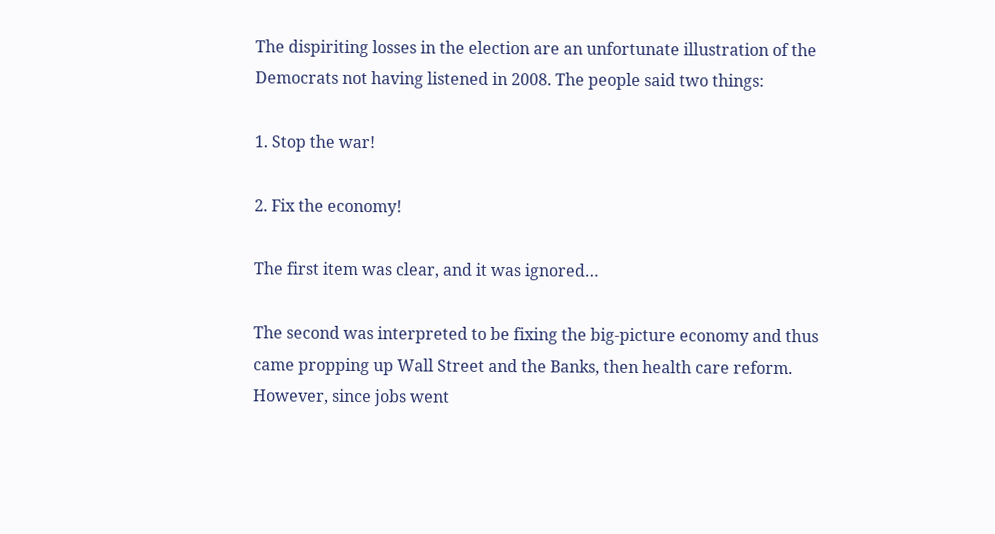The dispiriting losses in the election are an unfortunate illustration of the Democrats not having listened in 2008. The people said two things:

1. Stop the war!

2. Fix the economy!

The first item was clear, and it was ignored…

The second was interpreted to be fixing the big-picture economy and thus came propping up Wall Street and the Banks, then health care reform. However, since jobs went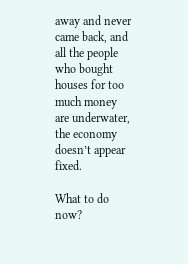away and never came back, and all the people who bought houses for too much money are underwater, the economy doesn’t appear fixed.

What to do now?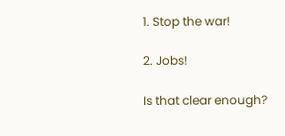1. Stop the war!

2. Jobs!

Is that clear enough?